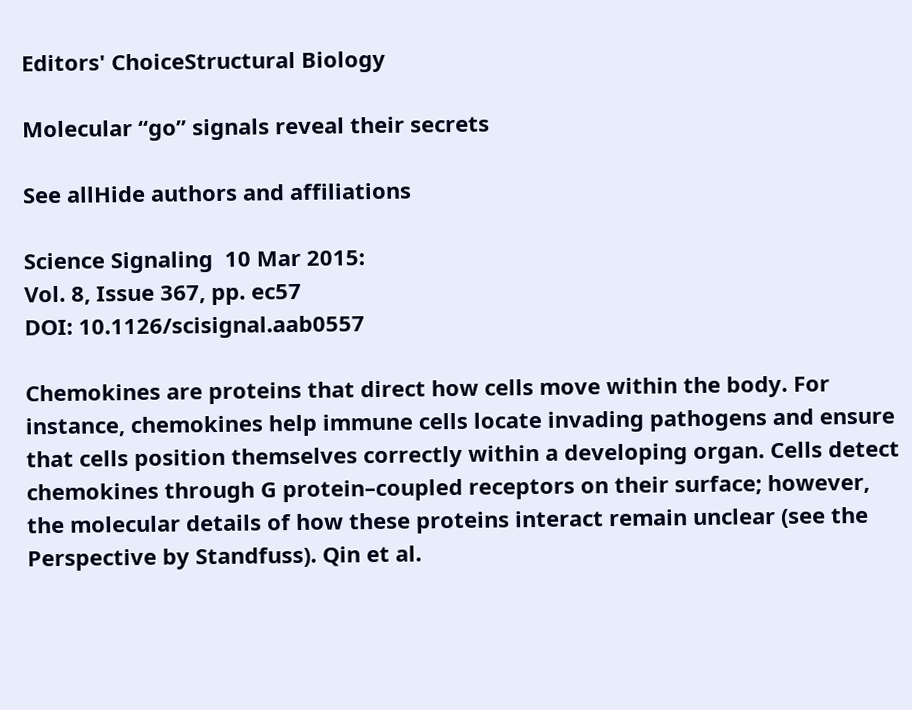Editors' ChoiceStructural Biology

Molecular “go” signals reveal their secrets

See allHide authors and affiliations

Science Signaling  10 Mar 2015:
Vol. 8, Issue 367, pp. ec57
DOI: 10.1126/scisignal.aab0557

Chemokines are proteins that direct how cells move within the body. For instance, chemokines help immune cells locate invading pathogens and ensure that cells position themselves correctly within a developing organ. Cells detect chemokines through G protein–coupled receptors on their surface; however, the molecular details of how these proteins interact remain unclear (see the Perspective by Standfuss). Qin et al.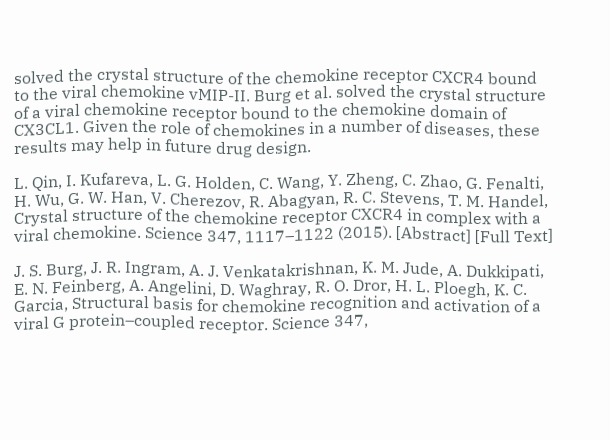solved the crystal structure of the chemokine receptor CXCR4 bound to the viral chemokine vMIP-II. Burg et al. solved the crystal structure of a viral chemokine receptor bound to the chemokine domain of CX3CL1. Given the role of chemokines in a number of diseases, these results may help in future drug design.

L. Qin, I. Kufareva, L. G. Holden, C. Wang, Y. Zheng, C. Zhao, G. Fenalti, H. Wu, G. W. Han, V. Cherezov, R. Abagyan, R. C. Stevens, T. M. Handel, Crystal structure of the chemokine receptor CXCR4 in complex with a viral chemokine. Science 347, 1117–1122 (2015). [Abstract] [Full Text]

J. S. Burg, J. R. Ingram, A. J. Venkatakrishnan, K. M. Jude, A. Dukkipati, E. N. Feinberg, A. Angelini, D. Waghray, R. O. Dror, H. L. Ploegh, K. C. Garcia, Structural basis for chemokine recognition and activation of a viral G protein–coupled receptor. Science 347,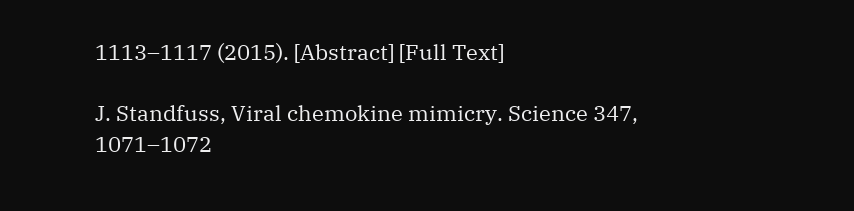1113–1117 (2015). [Abstract] [Full Text]

J. Standfuss, Viral chemokine mimicry. Science 347, 1071–1072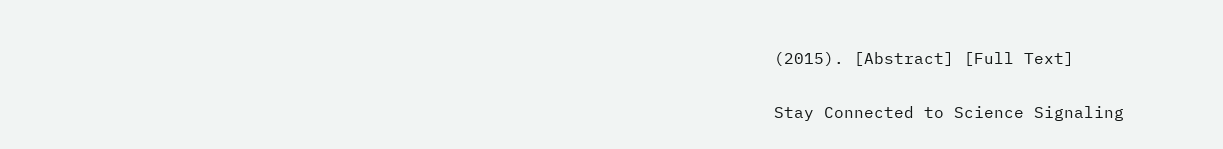(2015). [Abstract] [Full Text]

Stay Connected to Science Signaling